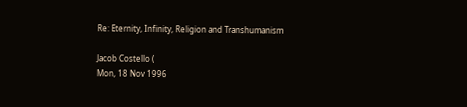Re: Eternity, Infinity, Religion and Transhumanism

Jacob Costello (
Mon, 18 Nov 1996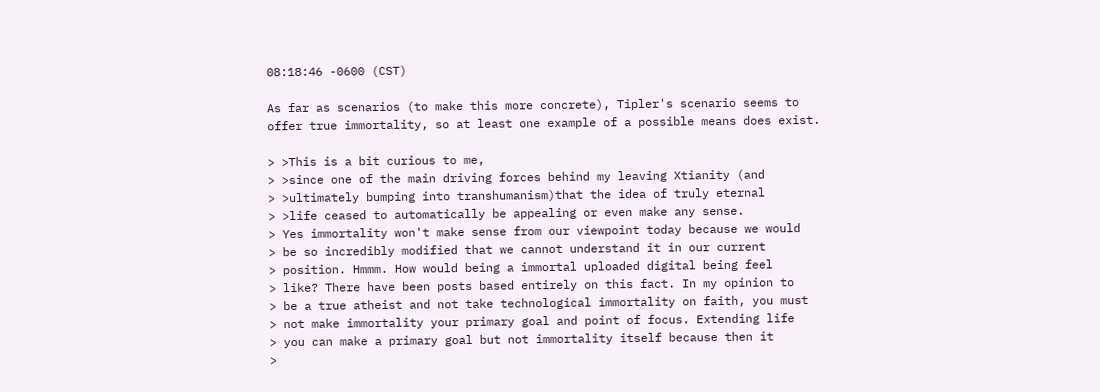08:18:46 -0600 (CST)

As far as scenarios (to make this more concrete), Tipler's scenario seems to
offer true immortality, so at least one example of a possible means does exist.

> >This is a bit curious to me,
> >since one of the main driving forces behind my leaving Xtianity (and
> >ultimately bumping into transhumanism)that the idea of truly eternal
> >life ceased to automatically be appealing or even make any sense.
> Yes immortality won't make sense from our viewpoint today because we would
> be so incredibly modified that we cannot understand it in our current
> position. Hmmm. How would being a immortal uploaded digital being feel
> like? There have been posts based entirely on this fact. In my opinion to
> be a true atheist and not take technological immortality on faith, you must
> not make immortality your primary goal and point of focus. Extending life
> you can make a primary goal but not immortality itself because then it
>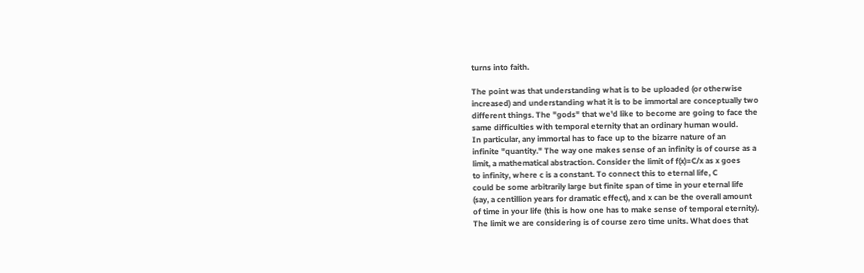turns into faith.

The point was that understanding what is to be uploaded (or otherwise
increased) and understanding what it is to be immortal are conceptually two
different things. The "gods" that we'd like to become are going to face the
same difficulties with temporal eternity that an ordinary human would.
In particular, any immortal has to face up to the bizarre nature of an
infinite "quantity." The way one makes sense of an infinity is of course as a
limit, a mathematical abstraction. Consider the limit of f(x)=C/x as x goes
to infinity, where c is a constant. To connect this to eternal life, C
could be some arbitrarily large but finite span of time in your eternal life
(say, a centillion years for dramatic effect), and x can be the overall amount
of time in your life (this is how one has to make sense of temporal eternity).
The limit we are considering is of course zero time units. What does that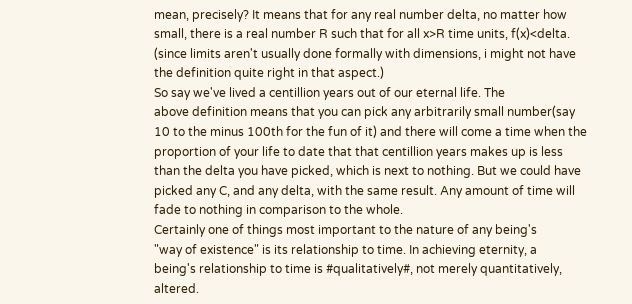mean, precisely? It means that for any real number delta, no matter how
small, there is a real number R such that for all x>R time units, f(x)<delta.
(since limits aren't usually done formally with dimensions, i might not have
the definition quite right in that aspect.)
So say we've lived a centillion years out of our eternal life. The
above definition means that you can pick any arbitrarily small number(say
10 to the minus 100th for the fun of it) and there will come a time when the
proportion of your life to date that that centillion years makes up is less
than the delta you have picked, which is next to nothing. But we could have
picked any C, and any delta, with the same result. Any amount of time will
fade to nothing in comparison to the whole.
Certainly one of things most important to the nature of any being's
"way of existence" is its relationship to time. In achieving eternity, a
being's relationship to time is #qualitatively#, not merely quantitatively,
altered.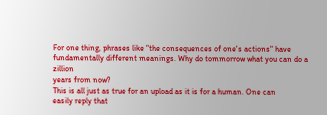For one thing, phrases like "the consequences of one's actions" have
fundamentally different meanings. Why do tommorrow what you can do a zillion
years from now?
This is all just as true for an upload as it is for a human. One can
easily reply that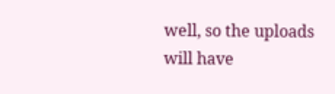well, so the uploads will have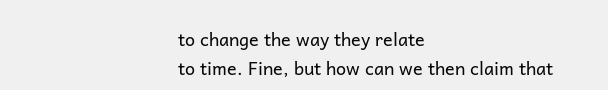to change the way they relate
to time. Fine, but how can we then claim that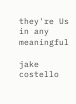they're Us in any meaningful

jake costello